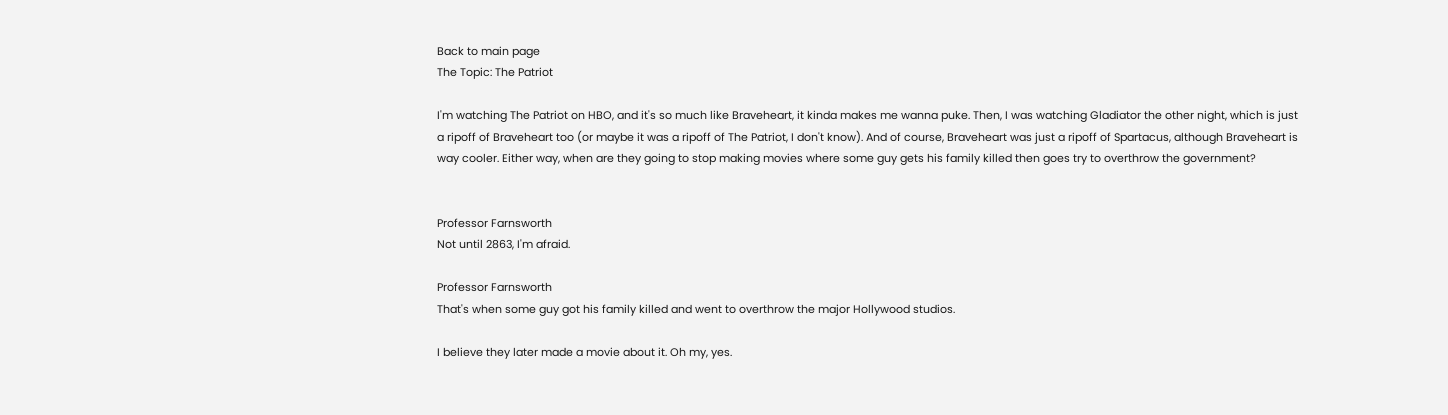Back to main page
The Topic: The Patriot

I'm watching The Patriot on HBO, and it's so much like Braveheart, it kinda makes me wanna puke. Then, I was watching Gladiator the other night, which is just a ripoff of Braveheart too (or maybe it was a ripoff of The Patriot, I don't know). And of course, Braveheart was just a ripoff of Spartacus, although Braveheart is way cooler. Either way, when are they going to stop making movies where some guy gets his family killed then goes try to overthrow the government?


Professor Farnsworth
Not until 2863, I'm afraid.

Professor Farnsworth
That's when some guy got his family killed and went to overthrow the major Hollywood studios.

I believe they later made a movie about it. Oh my, yes.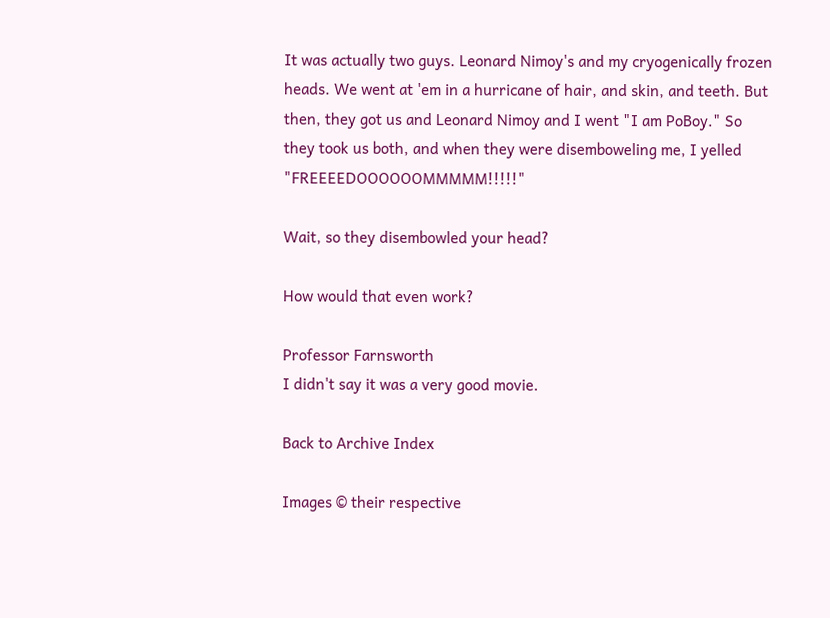It was actually two guys. Leonard Nimoy's and my cryogenically frozen heads. We went at 'em in a hurricane of hair, and skin, and teeth. But then, they got us and Leonard Nimoy and I went "I am PoBoy." So they took us both, and when they were disemboweling me, I yelled "FREEEEDOOOOOOMMMMM!!!!!"

Wait, so they disembowled your head?

How would that even work?

Professor Farnsworth
I didn't say it was a very good movie.

Back to Archive Index

Images © their respective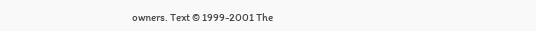owners. Text © 1999-2001 The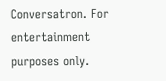Conversatron. For entertainment purposes only.